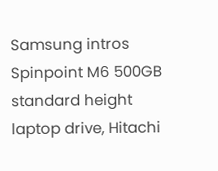Samsung intros Spinpoint M6 500GB standard height laptop drive, Hitachi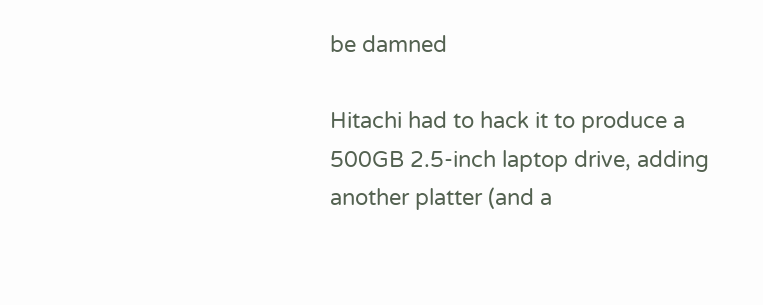be damned

Hitachi had to hack it to produce a 500GB 2.5-inch laptop drive, adding another platter (and a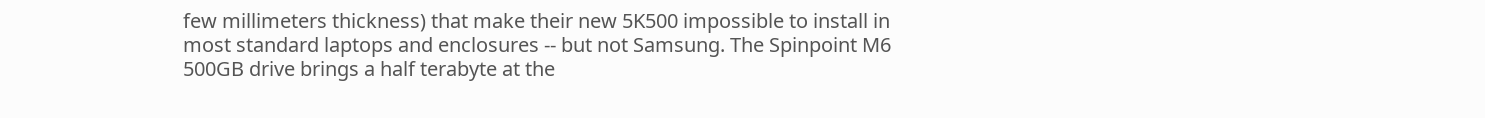few millimeters thickness) that make their new 5K500 impossible to install in most standard laptops and enclosures -- but not Samsung. The Spinpoint M6 500GB drive brings a half terabyte at the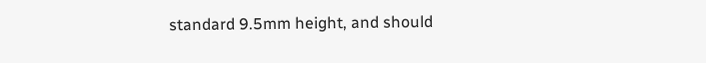standard 9.5mm height, and should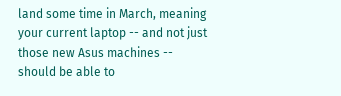land some time in March, meaning your current laptop -- and not just those new Asus machines -- should be able to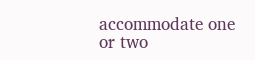accommodate one or two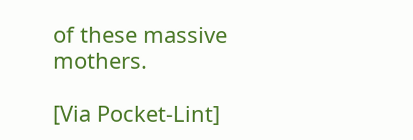of these massive mothers.

[Via Pocket-Lint]